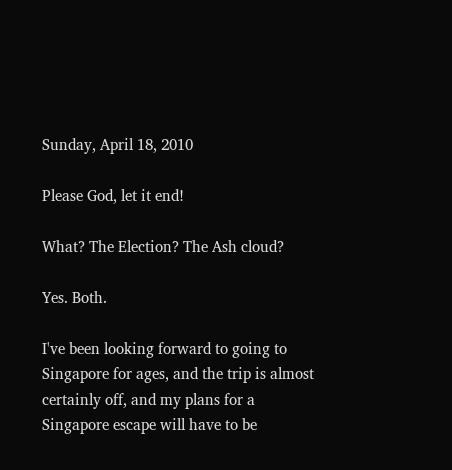Sunday, April 18, 2010

Please God, let it end!

What? The Election? The Ash cloud?

Yes. Both.

I've been looking forward to going to Singapore for ages, and the trip is almost certainly off, and my plans for a Singapore escape will have to be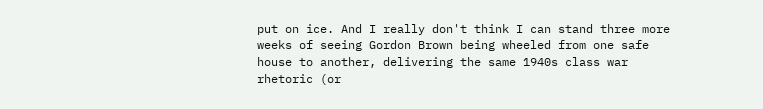put on ice. And I really don't think I can stand three more weeks of seeing Gordon Brown being wheeled from one safe house to another, delivering the same 1940s class war rhetoric (or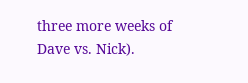three more weeks of Dave vs. Nick).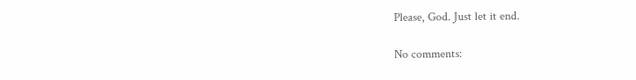Please, God. Just let it end.

No comments: